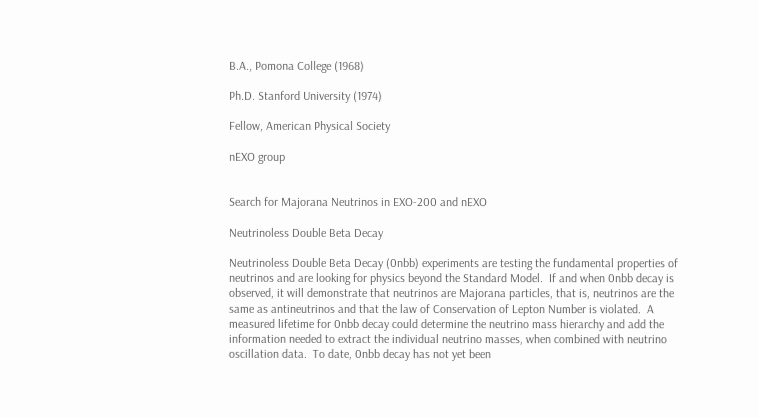B.A., Pomona College (1968)

Ph.D. Stanford University (1974)

Fellow, American Physical Society

nEXO group


Search for Majorana Neutrinos in EXO-200 and nEXO

Neutrinoless Double Beta Decay

Neutrinoless Double Beta Decay (0nbb) experiments are testing the fundamental properties of neutrinos and are looking for physics beyond the Standard Model.  If and when 0nbb decay is observed, it will demonstrate that neutrinos are Majorana particles, that is, neutrinos are the same as antineutrinos and that the law of Conservation of Lepton Number is violated.  A measured lifetime for 0nbb decay could determine the neutrino mass hierarchy and add the information needed to extract the individual neutrino masses, when combined with neutrino oscillation data.  To date, 0nbb decay has not yet been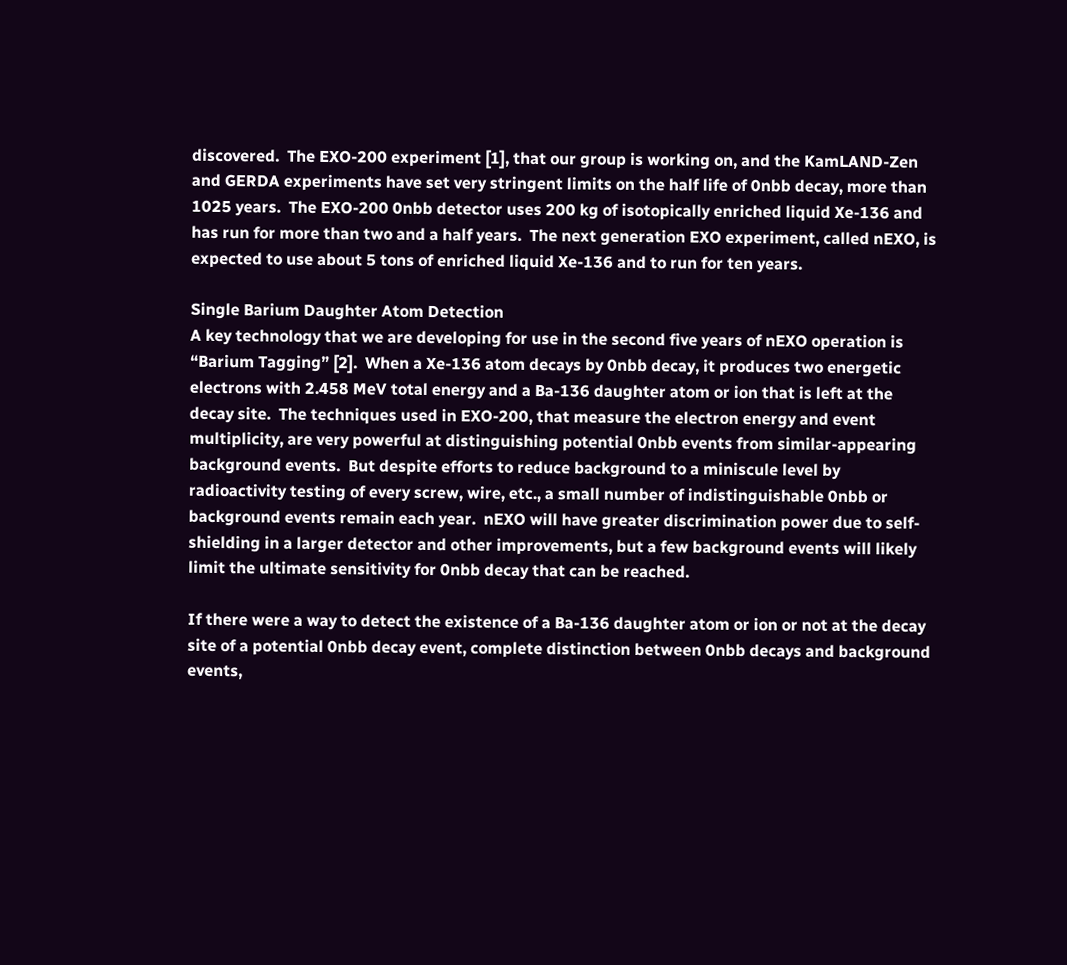discovered.  The EXO-200 experiment [1], that our group is working on, and the KamLAND-Zen and GERDA experiments have set very stringent limits on the half life of 0nbb decay, more than 1025 years.  The EXO-200 0nbb detector uses 200 kg of isotopically enriched liquid Xe-136 and has run for more than two and a half years.  The next generation EXO experiment, called nEXO, is expected to use about 5 tons of enriched liquid Xe-136 and to run for ten years.

Single Barium Daughter Atom Detection
A key technology that we are developing for use in the second five years of nEXO operation is “Barium Tagging” [2].  When a Xe-136 atom decays by 0nbb decay, it produces two energetic electrons with 2.458 MeV total energy and a Ba-136 daughter atom or ion that is left at the decay site.  The techniques used in EXO-200, that measure the electron energy and event multiplicity, are very powerful at distinguishing potential 0nbb events from similar-appearing background events.  But despite efforts to reduce background to a miniscule level by radioactivity testing of every screw, wire, etc., a small number of indistinguishable 0nbb or background events remain each year.  nEXO will have greater discrimination power due to self-shielding in a larger detector and other improvements, but a few background events will likely limit the ultimate sensitivity for 0nbb decay that can be reached.

If there were a way to detect the existence of a Ba-136 daughter atom or ion or not at the decay site of a potential 0nbb decay event, complete distinction between 0nbb decays and background events,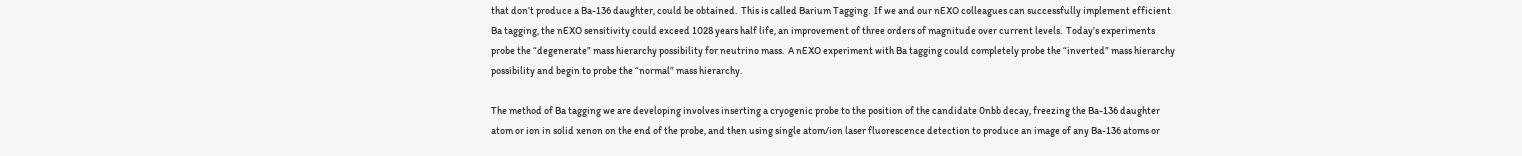that don’t produce a Ba-136 daughter, could be obtained.  This is called Barium Tagging.  If we and our nEXO colleagues can successfully implement efficient Ba tagging, the nEXO sensitivity could exceed 1028 years half life, an improvement of three orders of magnitude over current levels.  Today’s experiments probe the “degenerate” mass hierarchy possibility for neutrino mass.  A nEXO experiment with Ba tagging could completely probe the “inverted” mass hierarchy possibility and begin to probe the “normal” mass hierarchy.

The method of Ba tagging we are developing involves inserting a cryogenic probe to the position of the candidate 0nbb decay, freezing the Ba-136 daughter atom or ion in solid xenon on the end of the probe, and then using single atom/ion laser fluorescence detection to produce an image of any Ba-136 atoms or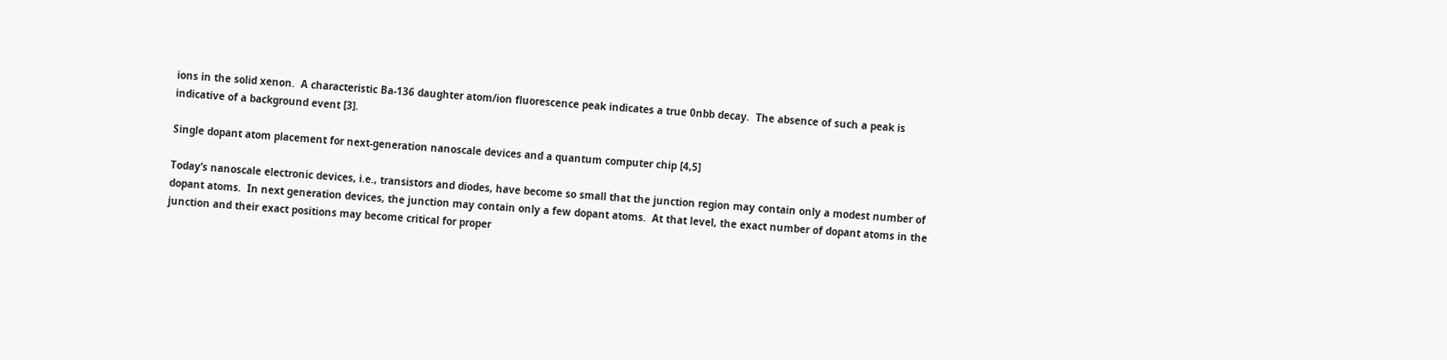ions in the solid xenon.  A characteristic Ba-136 daughter atom/ion fluorescence peak indicates a true 0nbb decay.  The absence of such a peak is indicative of a background event [3].

Single dopant atom placement for next-generation nanoscale devices and a quantum computer chip [4,5]

Today’s nanoscale electronic devices, i.e., transistors and diodes, have become so small that the junction region may contain only a modest number of dopant atoms.  In next generation devices, the junction may contain only a few dopant atoms.  At that level, the exact number of dopant atoms in the junction and their exact positions may become critical for proper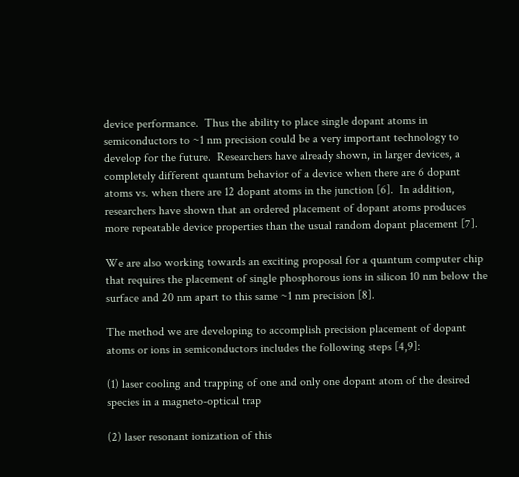device performance.  Thus the ability to place single dopant atoms in semiconductors to ~1 nm precision could be a very important technology to develop for the future.  Researchers have already shown, in larger devices, a completely different quantum behavior of a device when there are 6 dopant atoms vs. when there are 12 dopant atoms in the junction [6].  In addition, researchers have shown that an ordered placement of dopant atoms produces more repeatable device properties than the usual random dopant placement [7].

We are also working towards an exciting proposal for a quantum computer chip that requires the placement of single phosphorous ions in silicon 10 nm below the surface and 20 nm apart to this same ~1 nm precision [8].

The method we are developing to accomplish precision placement of dopant atoms or ions in semiconductors includes the following steps [4,9]:

(1) laser cooling and trapping of one and only one dopant atom of the desired species in a magneto-optical trap

(2) laser resonant ionization of this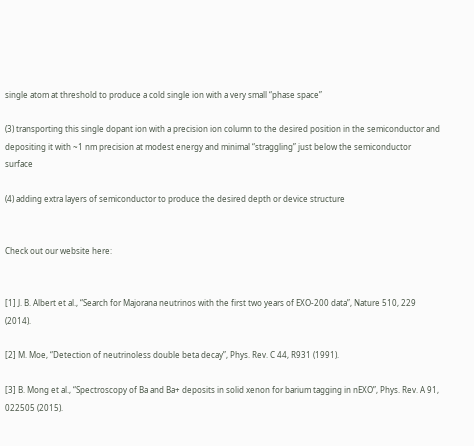single atom at threshold to produce a cold single ion with a very small “phase space”

(3) transporting this single dopant ion with a precision ion column to the desired position in the semiconductor and depositing it with ~1 nm precision at modest energy and minimal “straggling” just below the semiconductor surface

(4) adding extra layers of semiconductor to produce the desired depth or device structure


Check out our website here:


[1] J. B. Albert et al., “Search for Majorana neutrinos with the first two years of EXO-200 data”, Nature 510, 229 (2014).

[2] M. Moe, “Detection of neutrinoless double beta decay”, Phys. Rev. C 44, R931 (1991).

[3] B. Mong et al., “Spectroscopy of Ba and Ba+ deposits in solid xenon for barium tagging in nEXO”, Phys. Rev. A 91, 022505 (2015).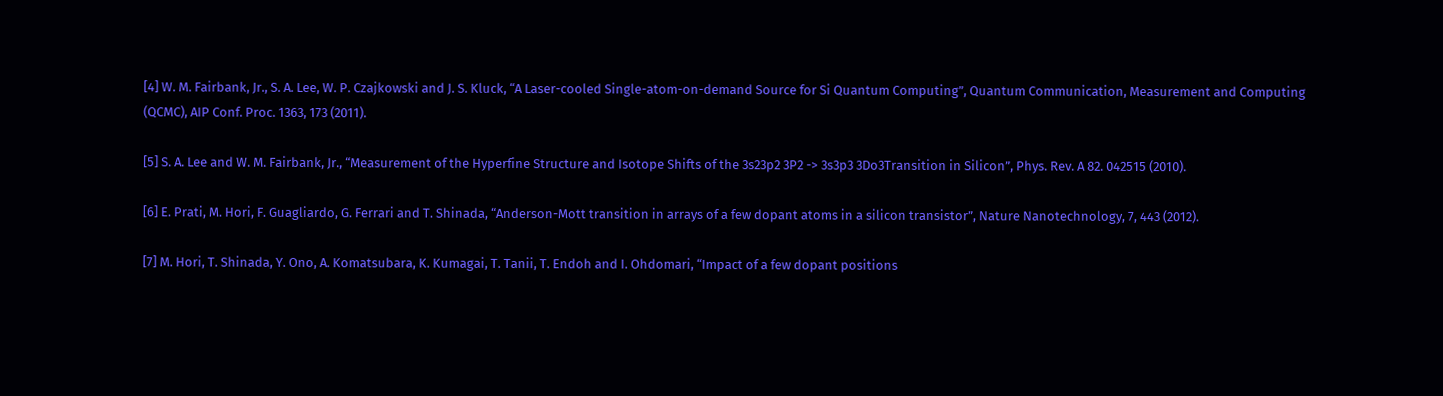[4] W. M. Fairbank, Jr., S. A. Lee, W. P. Czajkowski and J. S. Kluck, “A Laser-cooled Single-atom-on-demand Source for Si Quantum Computing”, Quantum Communication, Measurement and Computing (QCMC), AIP Conf. Proc. 1363, 173 (2011).

[5] S. A. Lee and W. M. Fairbank, Jr., “Measurement of the Hyperfine Structure and Isotope Shifts of the 3s23p2 3P2 -> 3s3p3 3Do3Transition in Silicon”, Phys. Rev. A 82. 042515 (2010).

[6] E. Prati, M. Hori, F. Guagliardo, G. Ferrari and T. Shinada, “Anderson-Mott transition in arrays of a few dopant atoms in a silicon transistor”, Nature Nanotechnology, 7, 443 (2012).

[7] M. Hori, T. Shinada, Y. Ono, A. Komatsubara, K. Kumagai, T. Tanii, T. Endoh and I. Ohdomari, “Impact of a few dopant positions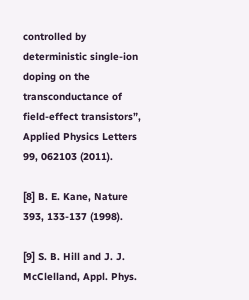controlled by deterministic single-ion doping on the transconductance of field-effect transistors”, Applied Physics Letters 99, 062103 (2011).

[8] B. E. Kane, Nature 393, 133-137 (1998).

[9] S. B. Hill and J. J. McClelland, Appl. Phys.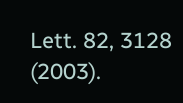Lett. 82, 3128 (2003).